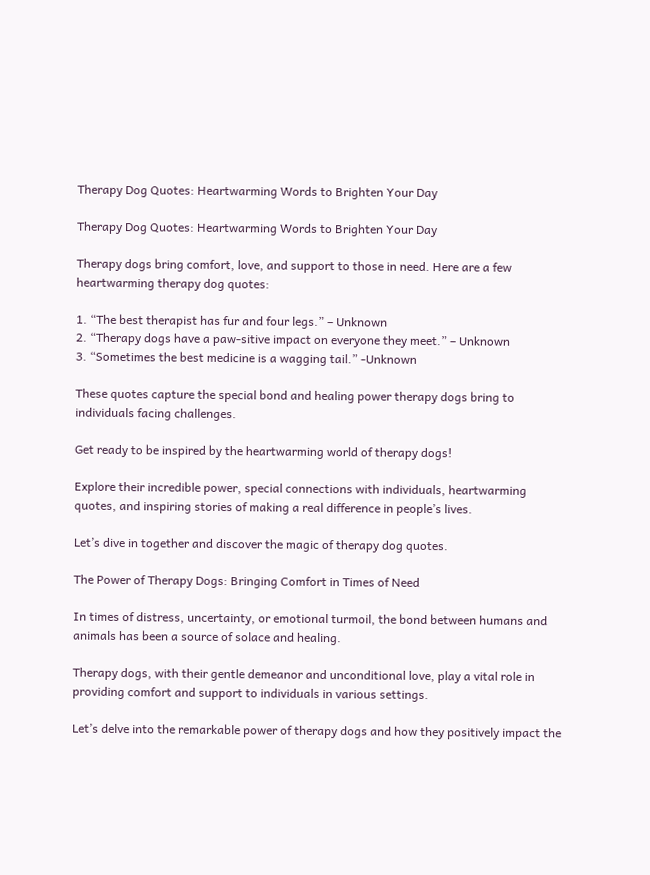Therapy Dog Quotes: Heartwarming Words to Brighten Your Day

Therapy Dog Quotes: Heartwarming Words to Brighten Your Day

Therapy dogs bring comfort, love, and support to those in need. Here are a few heartwarming therapy dog quotes:

1. “The best therapist has fur and four legs.” – Unknown
2. “Therapy dogs have a paw-sitive impact on everyone they meet.” – Unknown
3. “Sometimes the best medicine is a wagging tail.” -Unknown

These quotes capture the special bond and healing power therapy dogs bring to individuals facing challenges.

Get ready to be inspired by the heartwarming world of therapy dogs!

Explore their incredible power, special connections with individuals, heartwarming quotes, and inspiring stories of making a real difference in people’s lives.

Let’s dive in together and discover the magic of therapy dog quotes.

The Power of Therapy Dogs: Bringing Comfort in Times of Need

In times of distress, uncertainty, or emotional turmoil, the bond between humans and animals has been a source of solace and healing.

Therapy dogs, with their gentle demeanor and unconditional love, play a vital role in providing comfort and support to individuals in various settings.

Let’s delve into the remarkable power of therapy dogs and how they positively impact the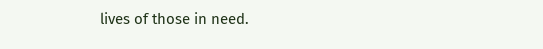lives of those in need.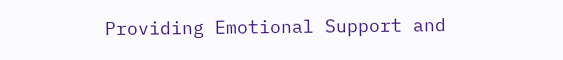Providing Emotional Support and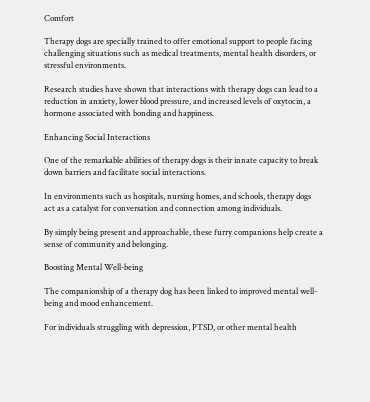Comfort

Therapy dogs are specially trained to offer emotional support to people facing challenging situations such as medical treatments, mental health disorders, or stressful environments.

Research studies have shown that interactions with therapy dogs can lead to a reduction in anxiety, lower blood pressure, and increased levels of oxytocin, a hormone associated with bonding and happiness.

Enhancing Social Interactions

One of the remarkable abilities of therapy dogs is their innate capacity to break down barriers and facilitate social interactions.

In environments such as hospitals, nursing homes, and schools, therapy dogs act as a catalyst for conversation and connection among individuals.

By simply being present and approachable, these furry companions help create a sense of community and belonging.

Boosting Mental Well-being

The companionship of a therapy dog has been linked to improved mental well-being and mood enhancement.

For individuals struggling with depression, PTSD, or other mental health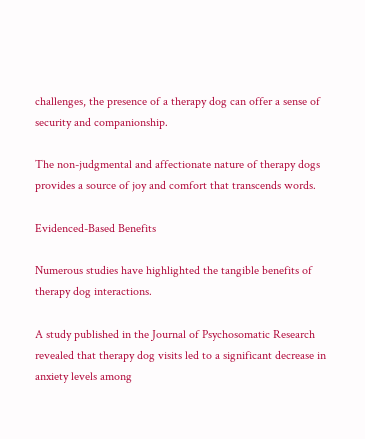challenges, the presence of a therapy dog can offer a sense of security and companionship.

The non-judgmental and affectionate nature of therapy dogs provides a source of joy and comfort that transcends words.

Evidenced-Based Benefits

Numerous studies have highlighted the tangible benefits of therapy dog interactions.

A study published in the Journal of Psychosomatic Research revealed that therapy dog visits led to a significant decrease in anxiety levels among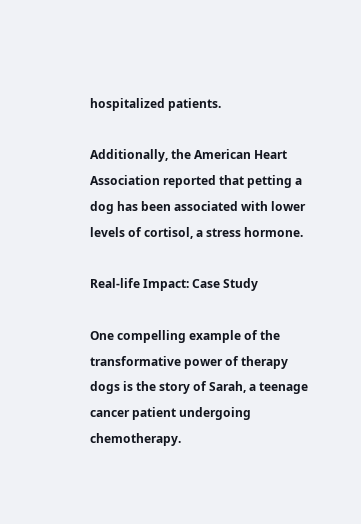hospitalized patients.

Additionally, the American Heart Association reported that petting a dog has been associated with lower levels of cortisol, a stress hormone.

Real-life Impact: Case Study

One compelling example of the transformative power of therapy dogs is the story of Sarah, a teenage cancer patient undergoing chemotherapy.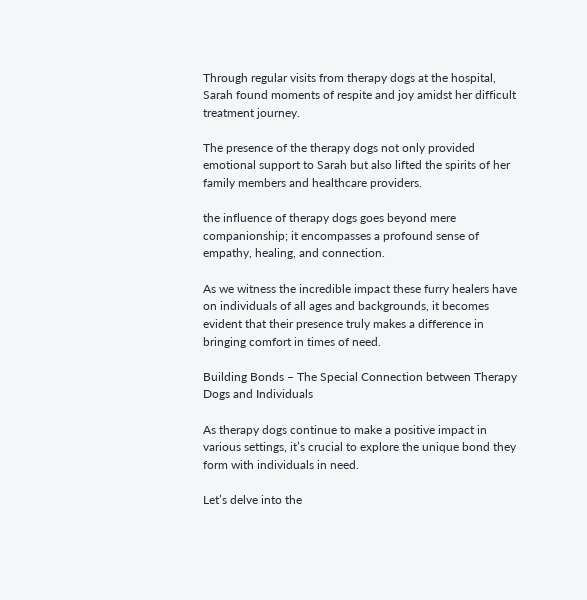Through regular visits from therapy dogs at the hospital, Sarah found moments of respite and joy amidst her difficult treatment journey.

The presence of the therapy dogs not only provided emotional support to Sarah but also lifted the spirits of her family members and healthcare providers.

the influence of therapy dogs goes beyond mere companionship; it encompasses a profound sense of empathy, healing, and connection.

As we witness the incredible impact these furry healers have on individuals of all ages and backgrounds, it becomes evident that their presence truly makes a difference in bringing comfort in times of need.

Building Bonds – The Special Connection between Therapy Dogs and Individuals

As therapy dogs continue to make a positive impact in various settings, it’s crucial to explore the unique bond they form with individuals in need.

Let’s delve into the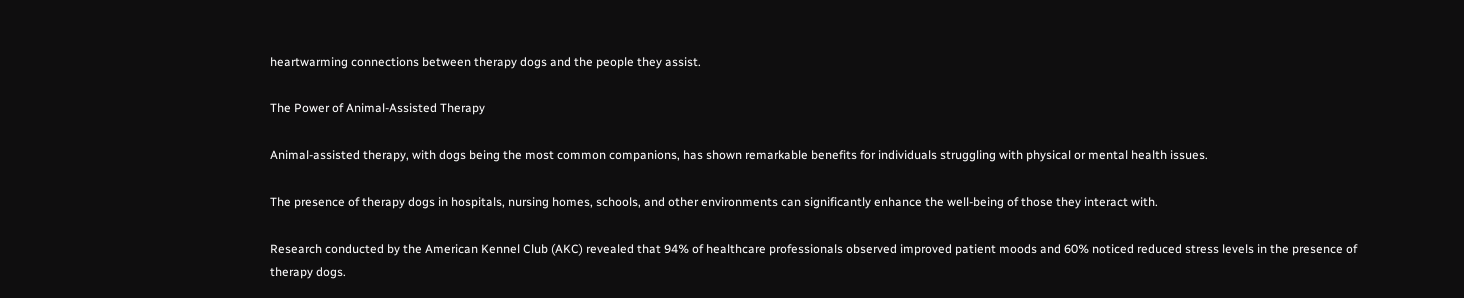heartwarming connections between therapy dogs and the people they assist.

The Power of Animal-Assisted Therapy

Animal-assisted therapy, with dogs being the most common companions, has shown remarkable benefits for individuals struggling with physical or mental health issues.

The presence of therapy dogs in hospitals, nursing homes, schools, and other environments can significantly enhance the well-being of those they interact with.

Research conducted by the American Kennel Club (AKC) revealed that 94% of healthcare professionals observed improved patient moods and 60% noticed reduced stress levels in the presence of therapy dogs.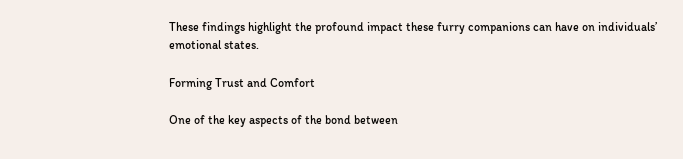These findings highlight the profound impact these furry companions can have on individuals’ emotional states.

Forming Trust and Comfort

One of the key aspects of the bond between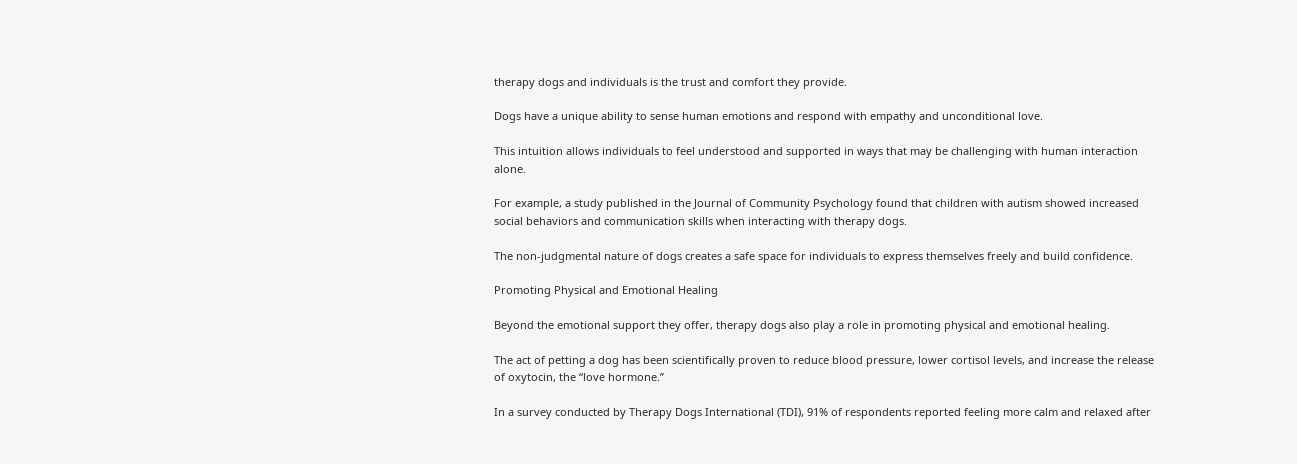therapy dogs and individuals is the trust and comfort they provide.

Dogs have a unique ability to sense human emotions and respond with empathy and unconditional love.

This intuition allows individuals to feel understood and supported in ways that may be challenging with human interaction alone.

For example, a study published in the Journal of Community Psychology found that children with autism showed increased social behaviors and communication skills when interacting with therapy dogs.

The non-judgmental nature of dogs creates a safe space for individuals to express themselves freely and build confidence.

Promoting Physical and Emotional Healing

Beyond the emotional support they offer, therapy dogs also play a role in promoting physical and emotional healing.

The act of petting a dog has been scientifically proven to reduce blood pressure, lower cortisol levels, and increase the release of oxytocin, the “love hormone.”

In a survey conducted by Therapy Dogs International (TDI), 91% of respondents reported feeling more calm and relaxed after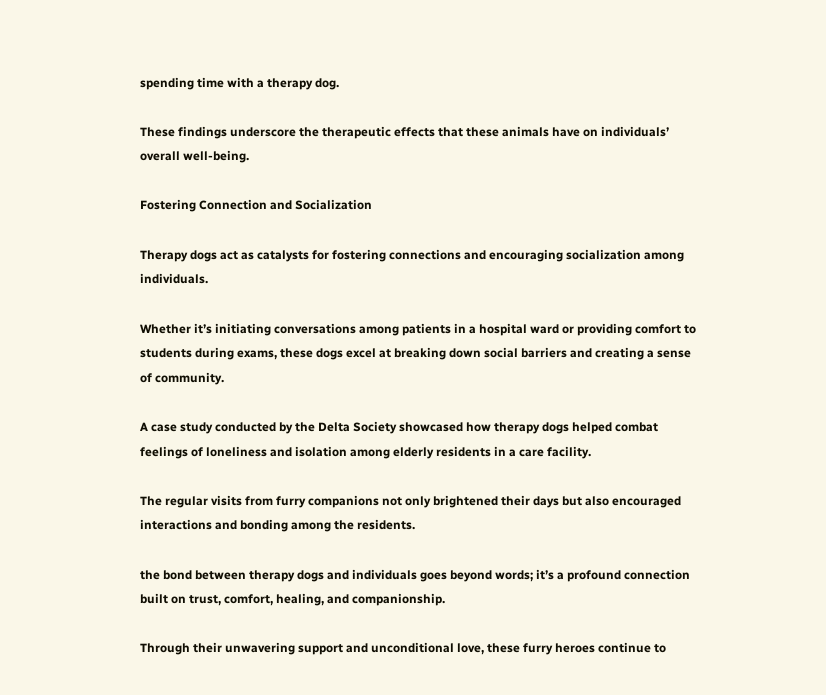spending time with a therapy dog.

These findings underscore the therapeutic effects that these animals have on individuals’ overall well-being.

Fostering Connection and Socialization

Therapy dogs act as catalysts for fostering connections and encouraging socialization among individuals.

Whether it’s initiating conversations among patients in a hospital ward or providing comfort to students during exams, these dogs excel at breaking down social barriers and creating a sense of community.

A case study conducted by the Delta Society showcased how therapy dogs helped combat feelings of loneliness and isolation among elderly residents in a care facility.

The regular visits from furry companions not only brightened their days but also encouraged interactions and bonding among the residents.

the bond between therapy dogs and individuals goes beyond words; it’s a profound connection built on trust, comfort, healing, and companionship.

Through their unwavering support and unconditional love, these furry heroes continue to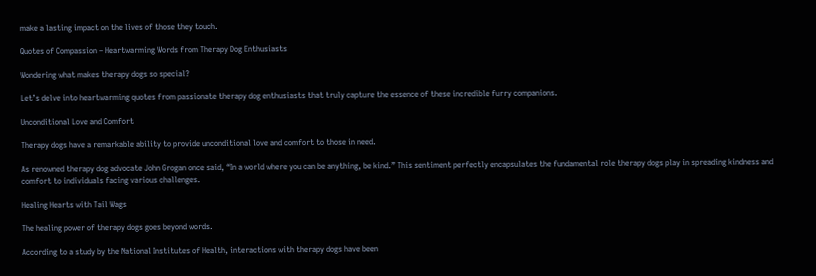make a lasting impact on the lives of those they touch.

Quotes of Compassion – Heartwarming Words from Therapy Dog Enthusiasts

Wondering what makes therapy dogs so special?

Let’s delve into heartwarming quotes from passionate therapy dog enthusiasts that truly capture the essence of these incredible furry companions.

Unconditional Love and Comfort

Therapy dogs have a remarkable ability to provide unconditional love and comfort to those in need.

As renowned therapy dog advocate John Grogan once said, “In a world where you can be anything, be kind.” This sentiment perfectly encapsulates the fundamental role therapy dogs play in spreading kindness and comfort to individuals facing various challenges.

Healing Hearts with Tail Wags

The healing power of therapy dogs goes beyond words.

According to a study by the National Institutes of Health, interactions with therapy dogs have been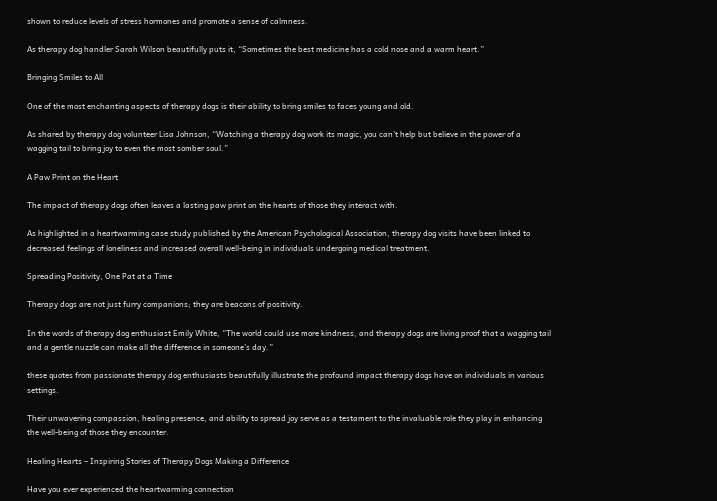shown to reduce levels of stress hormones and promote a sense of calmness.

As therapy dog handler Sarah Wilson beautifully puts it, “Sometimes the best medicine has a cold nose and a warm heart.”

Bringing Smiles to All

One of the most enchanting aspects of therapy dogs is their ability to bring smiles to faces young and old.

As shared by therapy dog volunteer Lisa Johnson, “Watching a therapy dog work its magic, you can’t help but believe in the power of a wagging tail to bring joy to even the most somber soul.”

A Paw Print on the Heart

The impact of therapy dogs often leaves a lasting paw print on the hearts of those they interact with.

As highlighted in a heartwarming case study published by the American Psychological Association, therapy dog visits have been linked to decreased feelings of loneliness and increased overall well-being in individuals undergoing medical treatment.

Spreading Positivity, One Pat at a Time

Therapy dogs are not just furry companions; they are beacons of positivity.

In the words of therapy dog enthusiast Emily White, “The world could use more kindness, and therapy dogs are living proof that a wagging tail and a gentle nuzzle can make all the difference in someone’s day.”

these quotes from passionate therapy dog enthusiasts beautifully illustrate the profound impact therapy dogs have on individuals in various settings.

Their unwavering compassion, healing presence, and ability to spread joy serve as a testament to the invaluable role they play in enhancing the well-being of those they encounter.

Healing Hearts – Inspiring Stories of Therapy Dogs Making a Difference

Have you ever experienced the heartwarming connection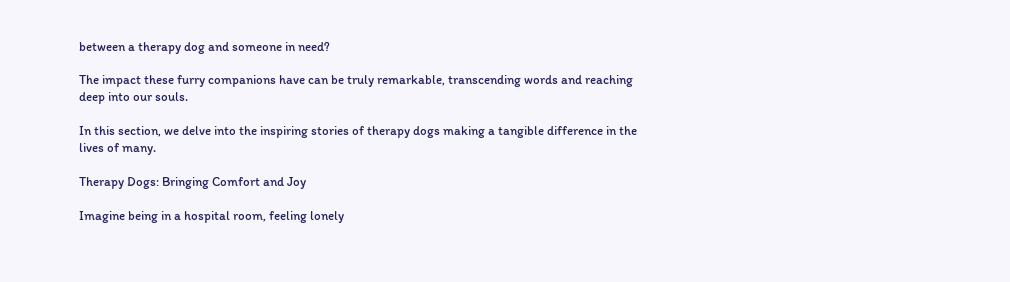between a therapy dog and someone in need?

The impact these furry companions have can be truly remarkable, transcending words and reaching deep into our souls.

In this section, we delve into the inspiring stories of therapy dogs making a tangible difference in the lives of many.

Therapy Dogs: Bringing Comfort and Joy

Imagine being in a hospital room, feeling lonely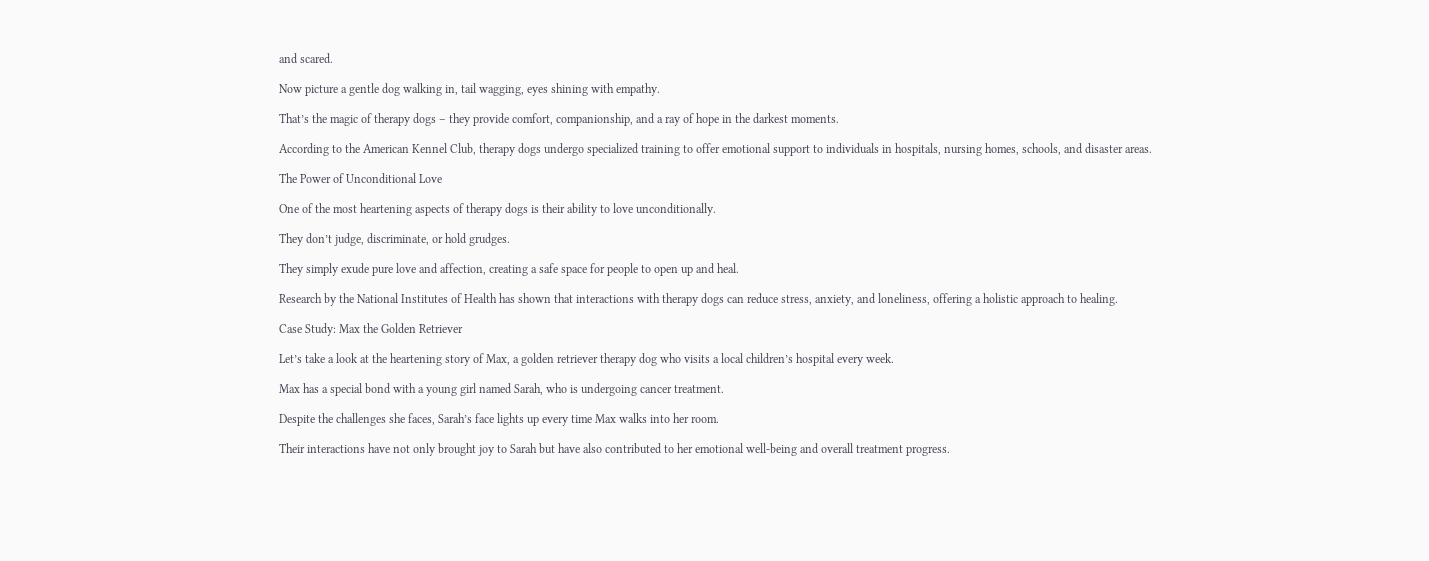and scared.

Now picture a gentle dog walking in, tail wagging, eyes shining with empathy.

That’s the magic of therapy dogs – they provide comfort, companionship, and a ray of hope in the darkest moments.

According to the American Kennel Club, therapy dogs undergo specialized training to offer emotional support to individuals in hospitals, nursing homes, schools, and disaster areas.

The Power of Unconditional Love

One of the most heartening aspects of therapy dogs is their ability to love unconditionally.

They don’t judge, discriminate, or hold grudges.

They simply exude pure love and affection, creating a safe space for people to open up and heal.

Research by the National Institutes of Health has shown that interactions with therapy dogs can reduce stress, anxiety, and loneliness, offering a holistic approach to healing.

Case Study: Max the Golden Retriever

Let’s take a look at the heartening story of Max, a golden retriever therapy dog who visits a local children’s hospital every week.

Max has a special bond with a young girl named Sarah, who is undergoing cancer treatment.

Despite the challenges she faces, Sarah’s face lights up every time Max walks into her room.

Their interactions have not only brought joy to Sarah but have also contributed to her emotional well-being and overall treatment progress.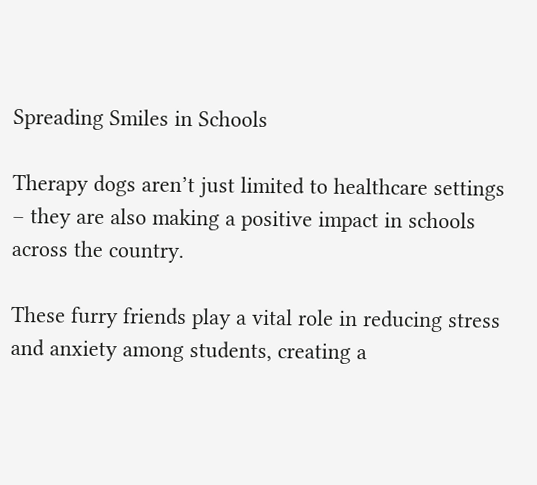Spreading Smiles in Schools

Therapy dogs aren’t just limited to healthcare settings – they are also making a positive impact in schools across the country.

These furry friends play a vital role in reducing stress and anxiety among students, creating a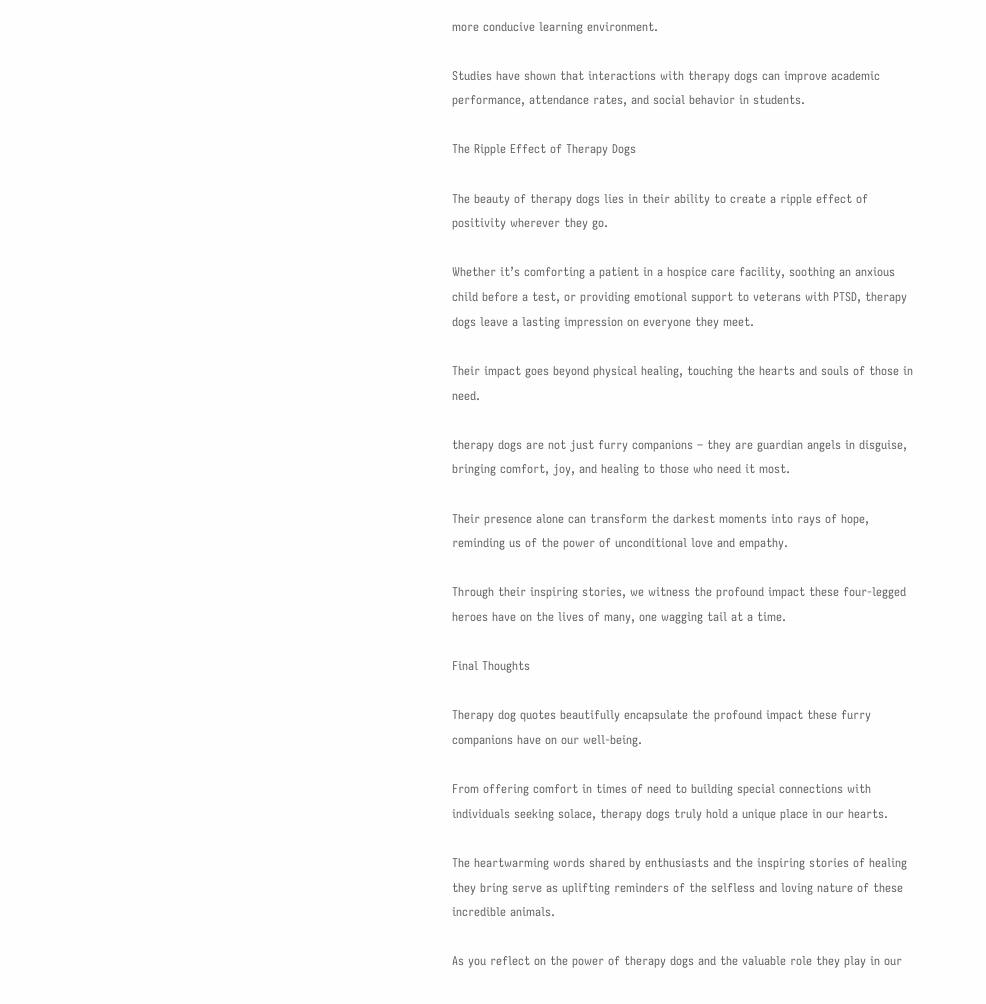more conducive learning environment.

Studies have shown that interactions with therapy dogs can improve academic performance, attendance rates, and social behavior in students.

The Ripple Effect of Therapy Dogs

The beauty of therapy dogs lies in their ability to create a ripple effect of positivity wherever they go.

Whether it’s comforting a patient in a hospice care facility, soothing an anxious child before a test, or providing emotional support to veterans with PTSD, therapy dogs leave a lasting impression on everyone they meet.

Their impact goes beyond physical healing, touching the hearts and souls of those in need.

therapy dogs are not just furry companions – they are guardian angels in disguise, bringing comfort, joy, and healing to those who need it most.

Their presence alone can transform the darkest moments into rays of hope, reminding us of the power of unconditional love and empathy.

Through their inspiring stories, we witness the profound impact these four-legged heroes have on the lives of many, one wagging tail at a time.

Final Thoughts

Therapy dog quotes beautifully encapsulate the profound impact these furry companions have on our well-being.

From offering comfort in times of need to building special connections with individuals seeking solace, therapy dogs truly hold a unique place in our hearts.

The heartwarming words shared by enthusiasts and the inspiring stories of healing they bring serve as uplifting reminders of the selfless and loving nature of these incredible animals.

As you reflect on the power of therapy dogs and the valuable role they play in our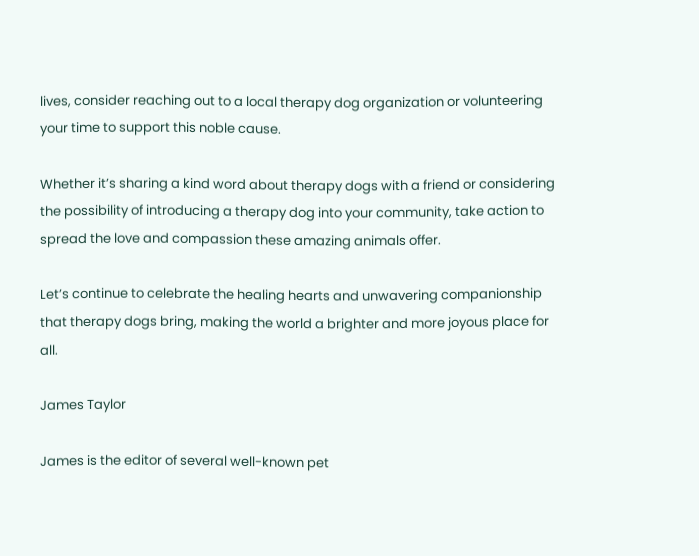lives, consider reaching out to a local therapy dog organization or volunteering your time to support this noble cause.

Whether it’s sharing a kind word about therapy dogs with a friend or considering the possibility of introducing a therapy dog into your community, take action to spread the love and compassion these amazing animals offer.

Let’s continue to celebrate the healing hearts and unwavering companionship that therapy dogs bring, making the world a brighter and more joyous place for all.

James Taylor

James is the editor of several well-known pet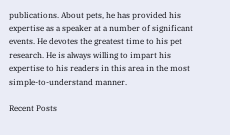publications. About pets, he has provided his expertise as a speaker at a number of significant events. He devotes the greatest time to his pet research. He is always willing to impart his expertise to his readers in this area in the most simple-to-understand manner.

Recent Posts